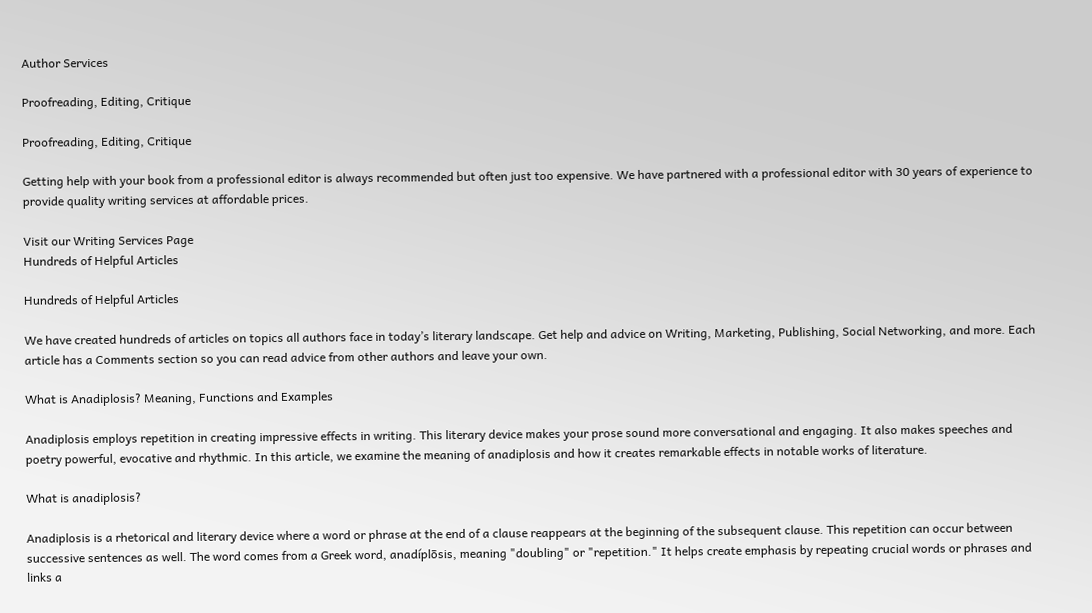Author Services

Proofreading, Editing, Critique

Proofreading, Editing, Critique

Getting help with your book from a professional editor is always recommended but often just too expensive. We have partnered with a professional editor with 30 years of experience to provide quality writing services at affordable prices.

Visit our Writing Services Page
Hundreds of Helpful Articles

Hundreds of Helpful Articles

We have created hundreds of articles on topics all authors face in today’s literary landscape. Get help and advice on Writing, Marketing, Publishing, Social Networking, and more. Each article has a Comments section so you can read advice from other authors and leave your own.

What is Anadiplosis? Meaning, Functions and Examples

Anadiplosis employs repetition in creating impressive effects in writing. This literary device makes your prose sound more conversational and engaging. It also makes speeches and poetry powerful, evocative and rhythmic. In this article, we examine the meaning of anadiplosis and how it creates remarkable effects in notable works of literature.

What is anadiplosis?

Anadiplosis is a rhetorical and literary device where a word or phrase at the end of a clause reappears at the beginning of the subsequent clause. This repetition can occur between successive sentences as well. The word comes from a Greek word, anadíplōsis, meaning "doubling" or "repetition." It helps create emphasis by repeating crucial words or phrases and links a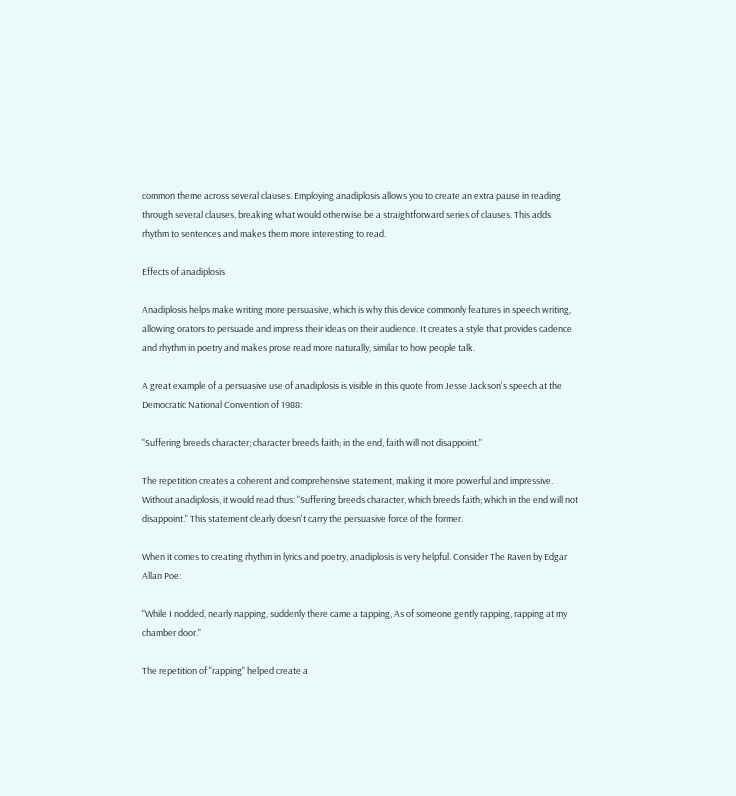common theme across several clauses. Employing anadiplosis allows you to create an extra pause in reading through several clauses, breaking what would otherwise be a straightforward series of clauses. This adds rhythm to sentences and makes them more interesting to read.

Effects of anadiplosis

Anadiplosis helps make writing more persuasive, which is why this device commonly features in speech writing, allowing orators to persuade and impress their ideas on their audience. It creates a style that provides cadence and rhythm in poetry and makes prose read more naturally, similar to how people talk.

A great example of a persuasive use of anadiplosis is visible in this quote from Jesse Jackson's speech at the Democratic National Convention of 1988:

"Suffering breeds character; character breeds faith; in the end, faith will not disappoint."

The repetition creates a coherent and comprehensive statement, making it more powerful and impressive. Without anadiplosis, it would read thus: "Suffering breeds character, which breeds faith; which in the end will not disappoint." This statement clearly doesn't carry the persuasive force of the former.

When it comes to creating rhythm in lyrics and poetry, anadiplosis is very helpful. Consider The Raven by Edgar Allan Poe:

"While I nodded, nearly napping, suddenly there came a tapping, As of someone gently rapping, rapping at my chamber door."

The repetition of "rapping" helped create a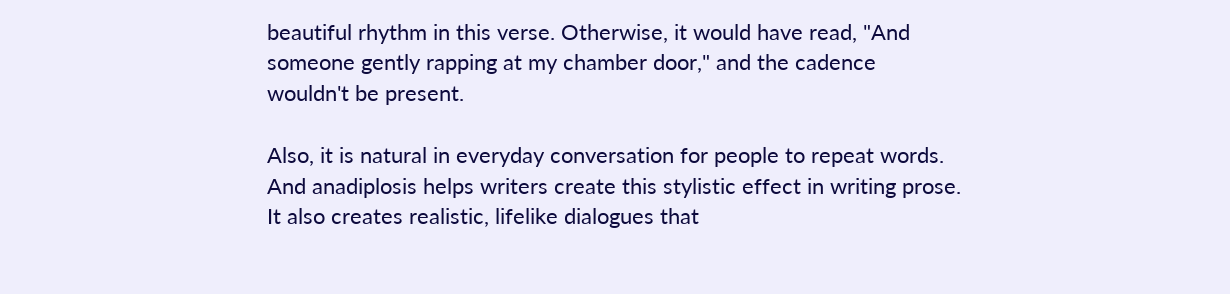beautiful rhythm in this verse. Otherwise, it would have read, "And someone gently rapping at my chamber door," and the cadence wouldn't be present.

Also, it is natural in everyday conversation for people to repeat words. And anadiplosis helps writers create this stylistic effect in writing prose. It also creates realistic, lifelike dialogues that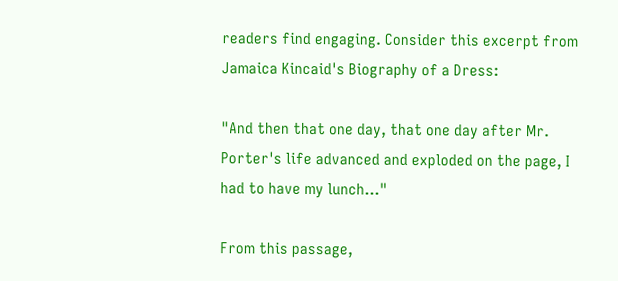readers find engaging. Consider this excerpt from Jamaica Kincaid's Biography of a Dress:

"And then that one day, that one day after Mr. Porter's life advanced and exploded on the page, I had to have my lunch..."

From this passage,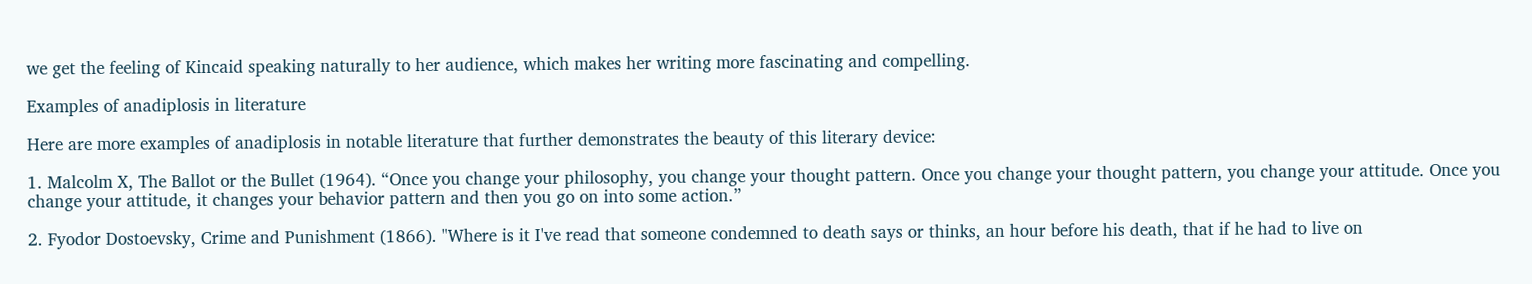we get the feeling of Kincaid speaking naturally to her audience, which makes her writing more fascinating and compelling.

Examples of anadiplosis in literature

Here are more examples of anadiplosis in notable literature that further demonstrates the beauty of this literary device:

1. Malcolm X, The Ballot or the Bullet (1964). “Once you change your philosophy, you change your thought pattern. Once you change your thought pattern, you change your attitude. Once you change your attitude, it changes your behavior pattern and then you go on into some action.”

2. Fyodor Dostoevsky, Crime and Punishment (1866). "Where is it I've read that someone condemned to death says or thinks, an hour before his death, that if he had to live on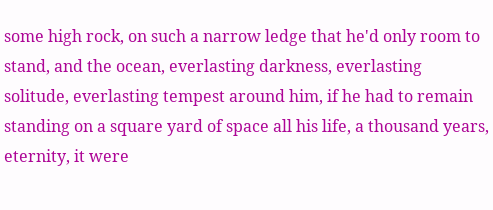some high rock, on such a narrow ledge that he'd only room to stand, and the ocean, everlasting darkness, everlasting solitude, everlasting tempest around him, if he had to remain standing on a square yard of space all his life, a thousand years, eternity, it were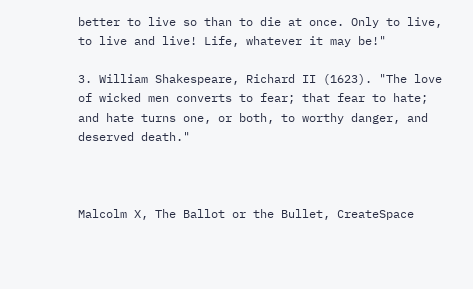better to live so than to die at once. Only to live, to live and live! Life, whatever it may be!"

3. William Shakespeare, Richard II (1623). "The love of wicked men converts to fear; that fear to hate; and hate turns one, or both, to worthy danger, and deserved death."



Malcolm X, The Ballot or the Bullet, CreateSpace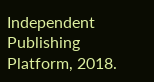Independent Publishing Platform, 2018.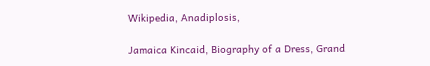Wikipedia, Anadiplosis,

Jamaica Kincaid, Biography of a Dress, Grand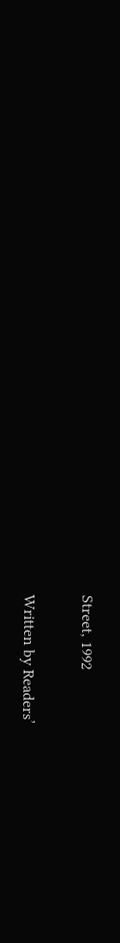Street, 1992

Written by Readers’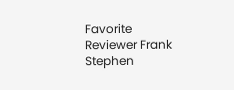Favorite Reviewer Frank Stephen